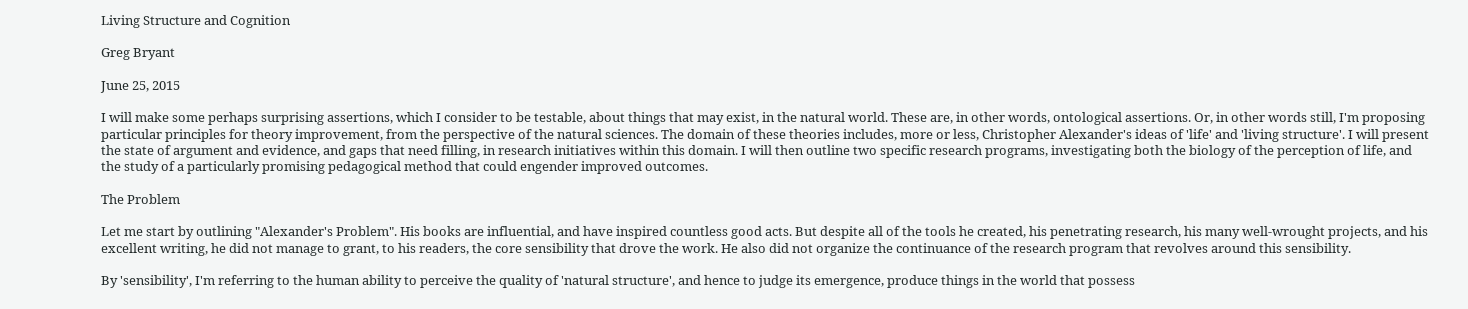Living Structure and Cognition

Greg Bryant

June 25, 2015

I will make some perhaps surprising assertions, which I consider to be testable, about things that may exist, in the natural world. These are, in other words, ontological assertions. Or, in other words still, I'm proposing particular principles for theory improvement, from the perspective of the natural sciences. The domain of these theories includes, more or less, Christopher Alexander's ideas of 'life' and 'living structure'. I will present the state of argument and evidence, and gaps that need filling, in research initiatives within this domain. I will then outline two specific research programs, investigating both the biology of the perception of life, and the study of a particularly promising pedagogical method that could engender improved outcomes.

The Problem

Let me start by outlining "Alexander's Problem". His books are influential, and have inspired countless good acts. But despite all of the tools he created, his penetrating research, his many well-wrought projects, and his excellent writing, he did not manage to grant, to his readers, the core sensibility that drove the work. He also did not organize the continuance of the research program that revolves around this sensibility.

By 'sensibility', I'm referring to the human ability to perceive the quality of 'natural structure', and hence to judge its emergence, produce things in the world that possess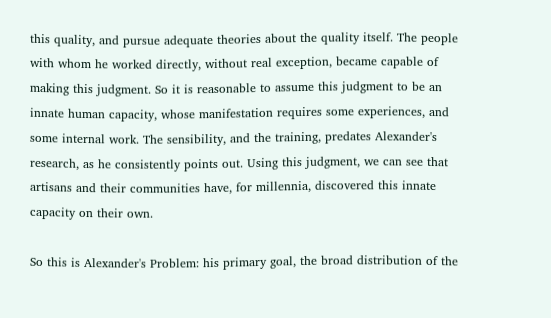this quality, and pursue adequate theories about the quality itself. The people with whom he worked directly, without real exception, became capable of making this judgment. So it is reasonable to assume this judgment to be an innate human capacity, whose manifestation requires some experiences, and some internal work. The sensibility, and the training, predates Alexander's research, as he consistently points out. Using this judgment, we can see that artisans and their communities have, for millennia, discovered this innate capacity on their own.

So this is Alexander's Problem: his primary goal, the broad distribution of the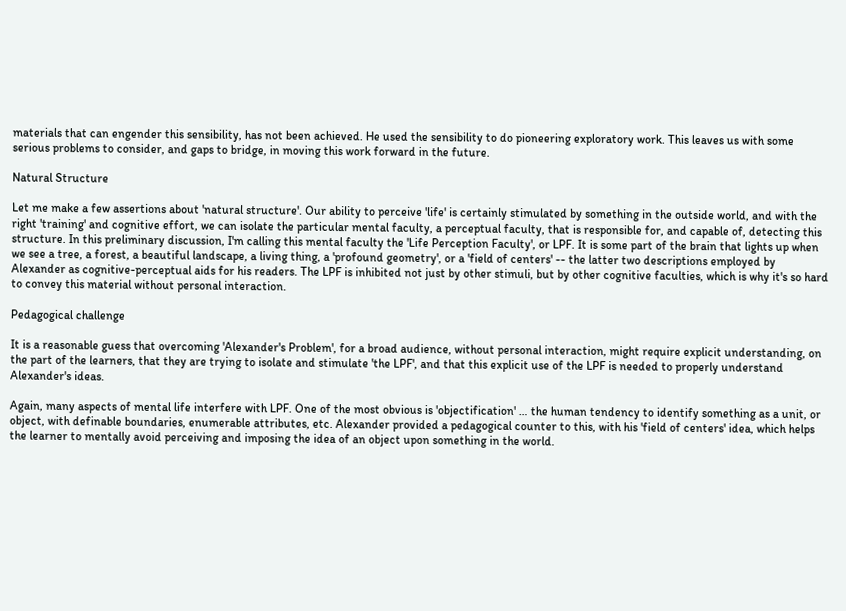materials that can engender this sensibility, has not been achieved. He used the sensibility to do pioneering exploratory work. This leaves us with some serious problems to consider, and gaps to bridge, in moving this work forward in the future.

Natural Structure

Let me make a few assertions about 'natural structure'. Our ability to perceive 'life' is certainly stimulated by something in the outside world, and with the right 'training' and cognitive effort, we can isolate the particular mental faculty, a perceptual faculty, that is responsible for, and capable of, detecting this structure. In this preliminary discussion, I'm calling this mental faculty the 'Life Perception Faculty', or LPF. It is some part of the brain that lights up when we see a tree, a forest, a beautiful landscape, a living thing, a 'profound geometry', or a 'field of centers' -- the latter two descriptions employed by Alexander as cognitive-perceptual aids for his readers. The LPF is inhibited not just by other stimuli, but by other cognitive faculties, which is why it's so hard to convey this material without personal interaction.

Pedagogical challenge

It is a reasonable guess that overcoming 'Alexander's Problem', for a broad audience, without personal interaction, might require explicit understanding, on the part of the learners, that they are trying to isolate and stimulate 'the LPF', and that this explicit use of the LPF is needed to properly understand Alexander's ideas.

Again, many aspects of mental life interfere with LPF. One of the most obvious is 'objectification' … the human tendency to identify something as a unit, or object, with definable boundaries, enumerable attributes, etc. Alexander provided a pedagogical counter to this, with his 'field of centers' idea, which helps the learner to mentally avoid perceiving and imposing the idea of an object upon something in the world.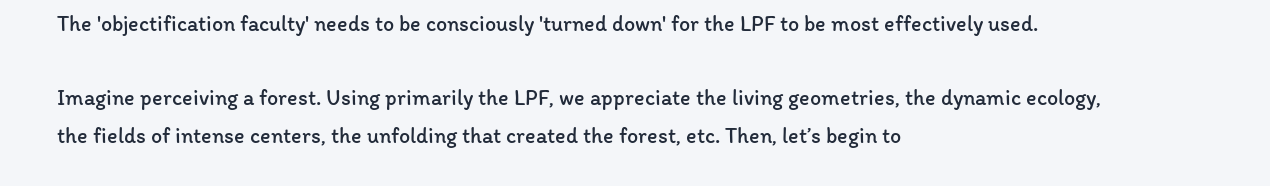The 'objectification faculty' needs to be consciously 'turned down' for the LPF to be most effectively used.

Imagine perceiving a forest. Using primarily the LPF, we appreciate the living geometries, the dynamic ecology, the fields of intense centers, the unfolding that created the forest, etc. Then, let’s begin to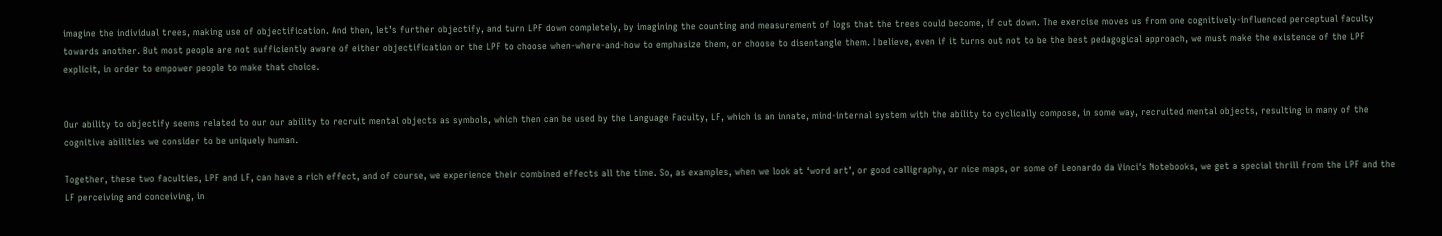imagine the individual trees, making use of objectification. And then, let’s further objectify, and turn LPF down completely, by imagining the counting and measurement of logs that the trees could become, if cut down. The exercise moves us from one cognitively-influenced perceptual faculty towards another. But most people are not sufficiently aware of either objectification or the LPF to choose when-where-and-how to emphasize them, or choose to disentangle them. I believe, even if it turns out not to be the best pedagogical approach, we must make the existence of the LPF explicit, in order to empower people to make that choice.


Our ability to objectify seems related to our our ability to recruit mental objects as symbols, which then can be used by the Language Faculty, LF, which is an innate, mind-internal system with the ability to cyclically compose, in some way, recruited mental objects, resulting in many of the cognitive abilities we consider to be uniquely human.

Together, these two faculties, LPF and LF, can have a rich effect, and of course, we experience their combined effects all the time. So, as examples, when we look at ‘word art’, or good calligraphy, or nice maps, or some of Leonardo da Vinci's Notebooks, we get a special thrill from the LPF and the LF perceiving and conceiving, in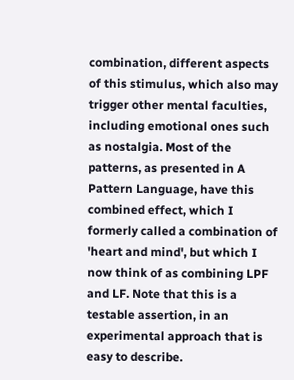combination, different aspects of this stimulus, which also may trigger other mental faculties, including emotional ones such as nostalgia. Most of the patterns, as presented in A Pattern Language, have this combined effect, which I formerly called a combination of 'heart and mind', but which I now think of as combining LPF and LF. Note that this is a testable assertion, in an experimental approach that is easy to describe.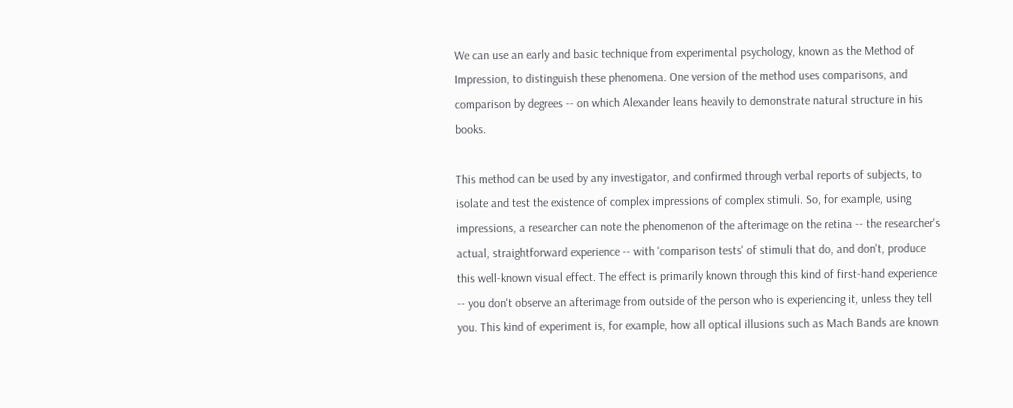We can use an early and basic technique from experimental psychology, known as the Method of Impression, to distinguish these phenomena. One version of the method uses comparisons, and comparison by degrees -- on which Alexander leans heavily to demonstrate natural structure in his books.

This method can be used by any investigator, and confirmed through verbal reports of subjects, to isolate and test the existence of complex impressions of complex stimuli. So, for example, using impressions, a researcher can note the phenomenon of the afterimage on the retina -- the researcher's actual, straightforward experience -- with 'comparison tests' of stimuli that do, and don't, produce this well-known visual effect. The effect is primarily known through this kind of first-hand experience -- you don't observe an afterimage from outside of the person who is experiencing it, unless they tell you. This kind of experiment is, for example, how all optical illusions such as Mach Bands are known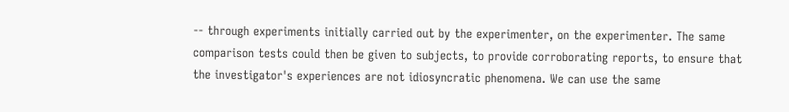-- through experiments initially carried out by the experimenter, on the experimenter. The same comparison tests could then be given to subjects, to provide corroborating reports, to ensure that the investigator's experiences are not idiosyncratic phenomena. We can use the same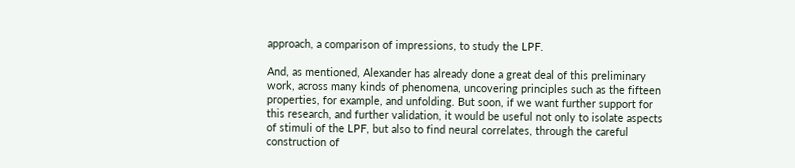approach, a comparison of impressions, to study the LPF.

And, as mentioned, Alexander has already done a great deal of this preliminary work, across many kinds of phenomena, uncovering principles such as the fifteen properties, for example, and unfolding. But soon, if we want further support for this research, and further validation, it would be useful not only to isolate aspects of stimuli of the LPF, but also to find neural correlates, through the careful construction of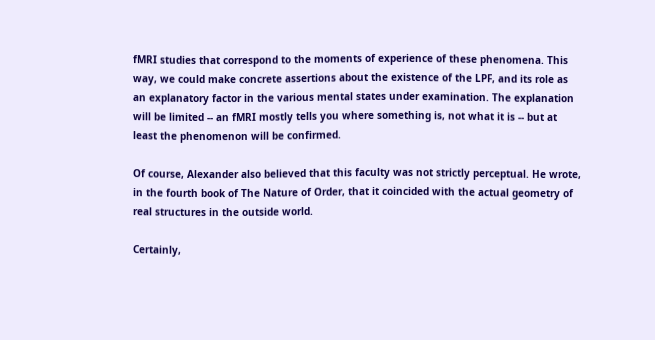fMRI studies that correspond to the moments of experience of these phenomena. This way, we could make concrete assertions about the existence of the LPF, and its role as an explanatory factor in the various mental states under examination. The explanation will be limited -- an fMRI mostly tells you where something is, not what it is -- but at least the phenomenon will be confirmed.

Of course, Alexander also believed that this faculty was not strictly perceptual. He wrote, in the fourth book of The Nature of Order, that it coincided with the actual geometry of real structures in the outside world.

Certainly,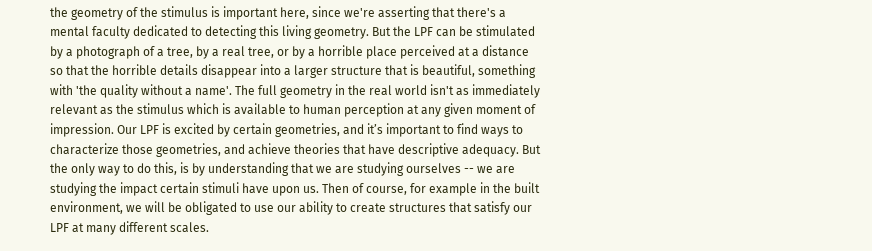the geometry of the stimulus is important here, since we're asserting that there's a mental faculty dedicated to detecting this living geometry. But the LPF can be stimulated by a photograph of a tree, by a real tree, or by a horrible place perceived at a distance so that the horrible details disappear into a larger structure that is beautiful, something with 'the quality without a name'. The full geometry in the real world isn't as immediately relevant as the stimulus which is available to human perception at any given moment of impression. Our LPF is excited by certain geometries, and it’s important to find ways to characterize those geometries, and achieve theories that have descriptive adequacy. But the only way to do this, is by understanding that we are studying ourselves -- we are studying the impact certain stimuli have upon us. Then of course, for example in the built environment, we will be obligated to use our ability to create structures that satisfy our LPF at many different scales.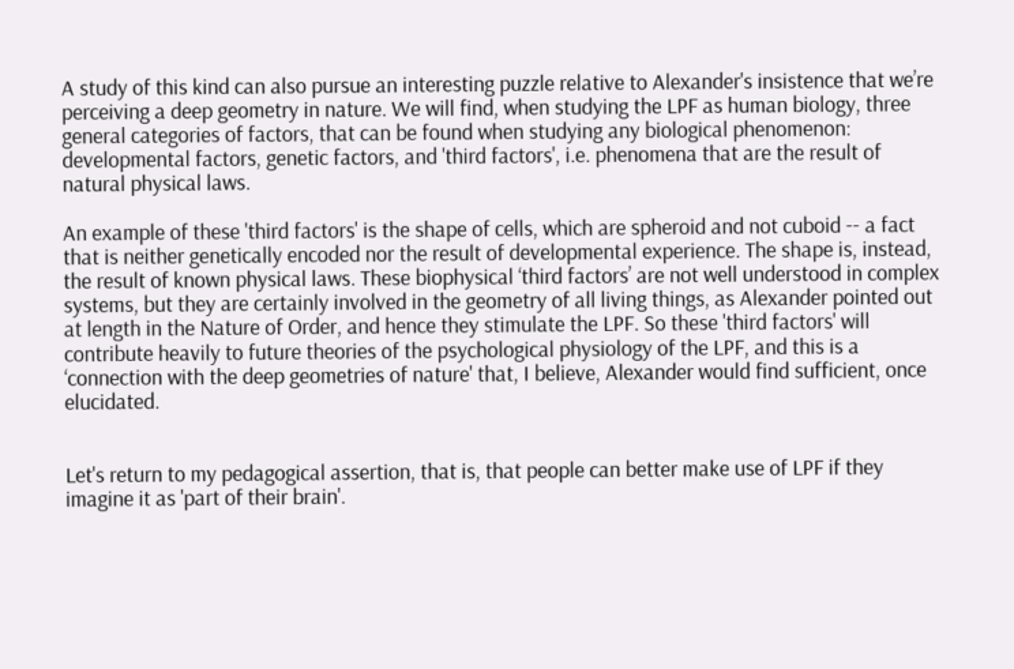A study of this kind can also pursue an interesting puzzle relative to Alexander's insistence that we’re perceiving a deep geometry in nature. We will find, when studying the LPF as human biology, three general categories of factors, that can be found when studying any biological phenomenon: developmental factors, genetic factors, and 'third factors', i.e. phenomena that are the result of natural physical laws.

An example of these 'third factors' is the shape of cells, which are spheroid and not cuboid -- a fact that is neither genetically encoded nor the result of developmental experience. The shape is, instead, the result of known physical laws. These biophysical ‘third factors’ are not well understood in complex systems, but they are certainly involved in the geometry of all living things, as Alexander pointed out at length in the Nature of Order, and hence they stimulate the LPF. So these 'third factors' will contribute heavily to future theories of the psychological physiology of the LPF, and this is a ‘connection with the deep geometries of nature' that, I believe, Alexander would find sufficient, once elucidated.


Let's return to my pedagogical assertion, that is, that people can better make use of LPF if they imagine it as 'part of their brain'.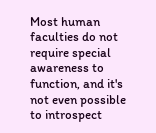Most human faculties do not require special awareness to function, and it's not even possible to introspect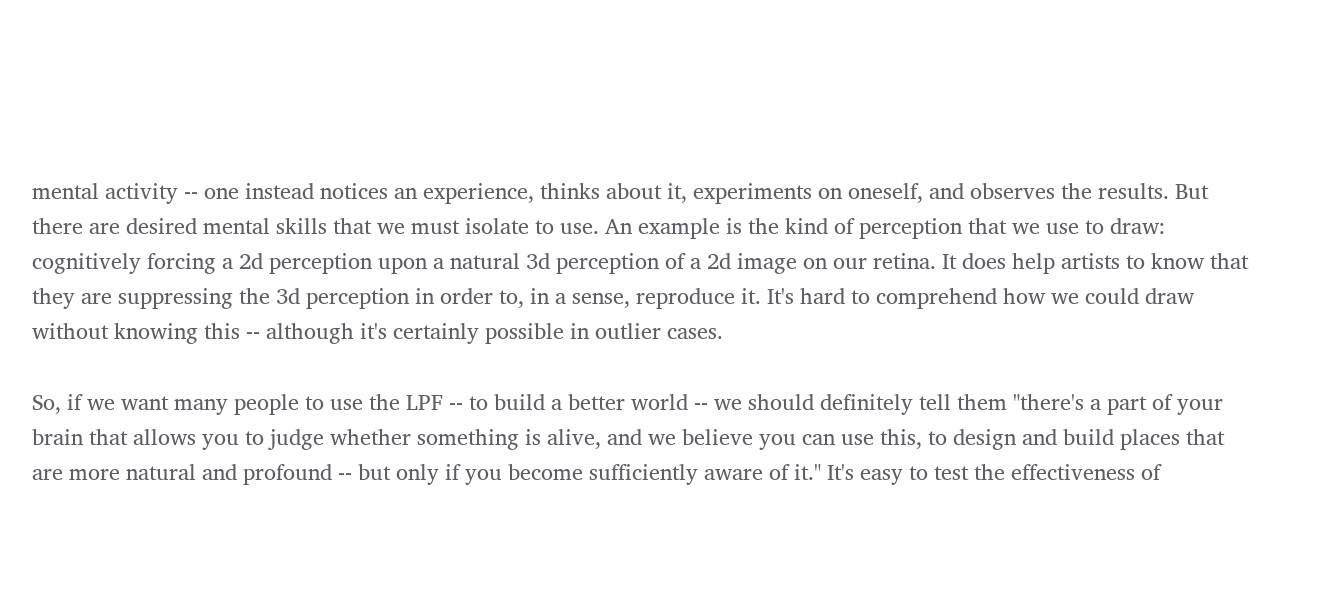mental activity -- one instead notices an experience, thinks about it, experiments on oneself, and observes the results. But there are desired mental skills that we must isolate to use. An example is the kind of perception that we use to draw: cognitively forcing a 2d perception upon a natural 3d perception of a 2d image on our retina. It does help artists to know that they are suppressing the 3d perception in order to, in a sense, reproduce it. It's hard to comprehend how we could draw without knowing this -- although it's certainly possible in outlier cases.

So, if we want many people to use the LPF -- to build a better world -- we should definitely tell them "there's a part of your brain that allows you to judge whether something is alive, and we believe you can use this, to design and build places that are more natural and profound -- but only if you become sufficiently aware of it." It's easy to test the effectiveness of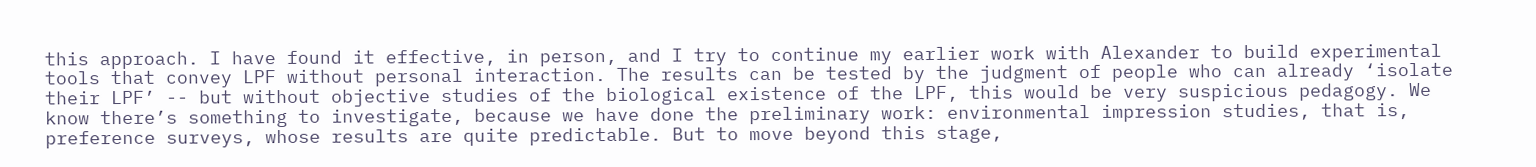this approach. I have found it effective, in person, and I try to continue my earlier work with Alexander to build experimental tools that convey LPF without personal interaction. The results can be tested by the judgment of people who can already ‘isolate their LPF’ -- but without objective studies of the biological existence of the LPF, this would be very suspicious pedagogy. We know there’s something to investigate, because we have done the preliminary work: environmental impression studies, that is, preference surveys, whose results are quite predictable. But to move beyond this stage,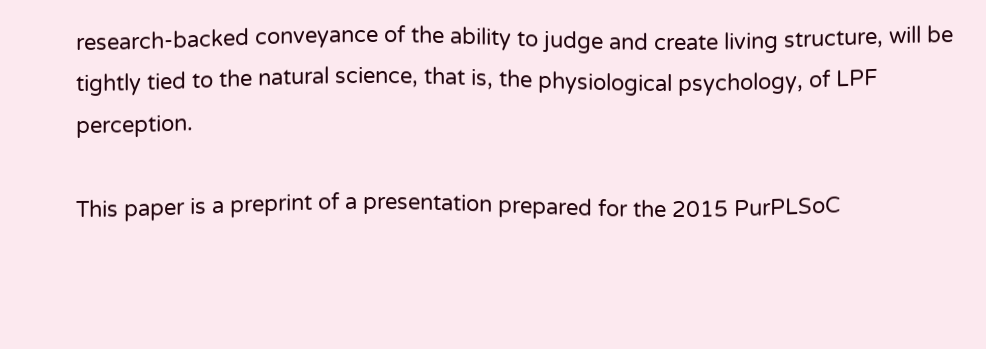research-backed conveyance of the ability to judge and create living structure, will be tightly tied to the natural science, that is, the physiological psychology, of LPF perception.

This paper is a preprint of a presentation prepared for the 2015 PurPLSoC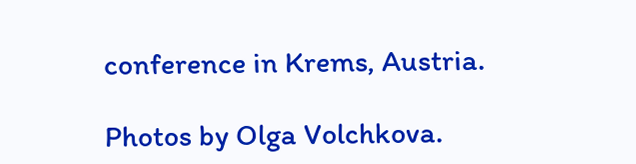conference in Krems, Austria.

Photos by Olga Volchkova.